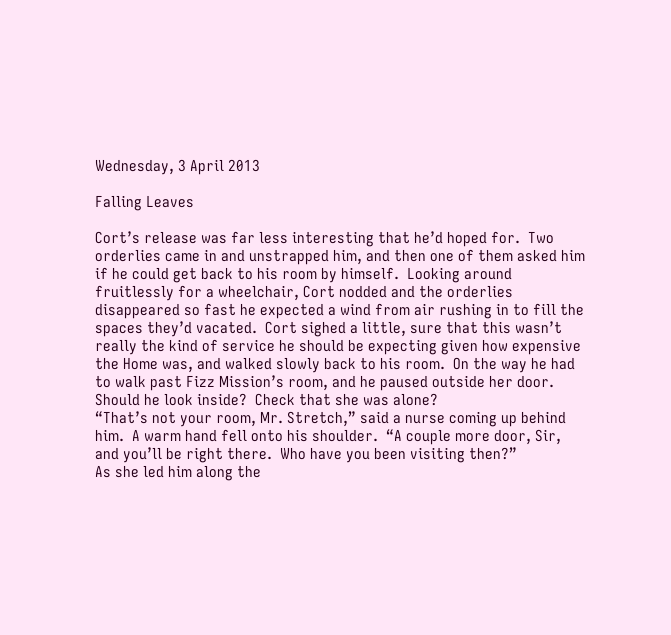Wednesday, 3 April 2013

Falling Leaves

Cort’s release was far less interesting that he’d hoped for.  Two orderlies came in and unstrapped him, and then one of them asked him if he could get back to his room by himself.  Looking around fruitlessly for a wheelchair, Cort nodded and the orderlies disappeared so fast he expected a wind from air rushing in to fill the spaces they’d vacated.  Cort sighed a little, sure that this wasn’t really the kind of service he should be expecting given how expensive the Home was, and walked slowly back to his room.  On the way he had to walk past Fizz Mission’s room, and he paused outside her door.  Should he look inside?  Check that she was alone?
“That’s not your room, Mr. Stretch,” said a nurse coming up behind him.  A warm hand fell onto his shoulder.  “A couple more door, Sir, and you’ll be right there.  Who have you been visiting then?”
As she led him along the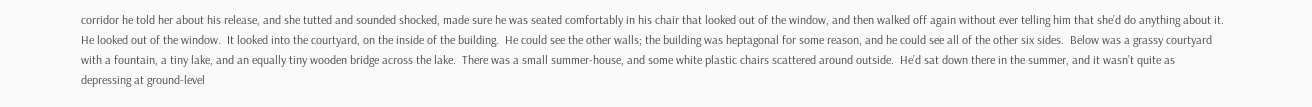corridor he told her about his release, and she tutted and sounded shocked, made sure he was seated comfortably in his chair that looked out of the window, and then walked off again without ever telling him that she’d do anything about it.  He looked out of the window.  It looked into the courtyard, on the inside of the building.  He could see the other walls; the building was heptagonal for some reason, and he could see all of the other six sides.  Below was a grassy courtyard with a fountain, a tiny lake, and an equally tiny wooden bridge across the lake.  There was a small summer-house, and some white plastic chairs scattered around outside.  He’d sat down there in the summer, and it wasn’t quite as depressing at ground-level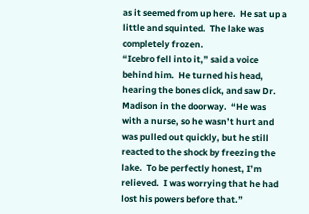as it seemed from up here.  He sat up a little and squinted.  The lake was completely frozen.
“Icebro fell into it,” said a voice behind him.  He turned his head, hearing the bones click, and saw Dr. Madison in the doorway.  “He was with a nurse, so he wasn’t hurt and was pulled out quickly, but he still reacted to the shock by freezing the lake.  To be perfectly honest, I’m relieved.  I was worrying that he had lost his powers before that.”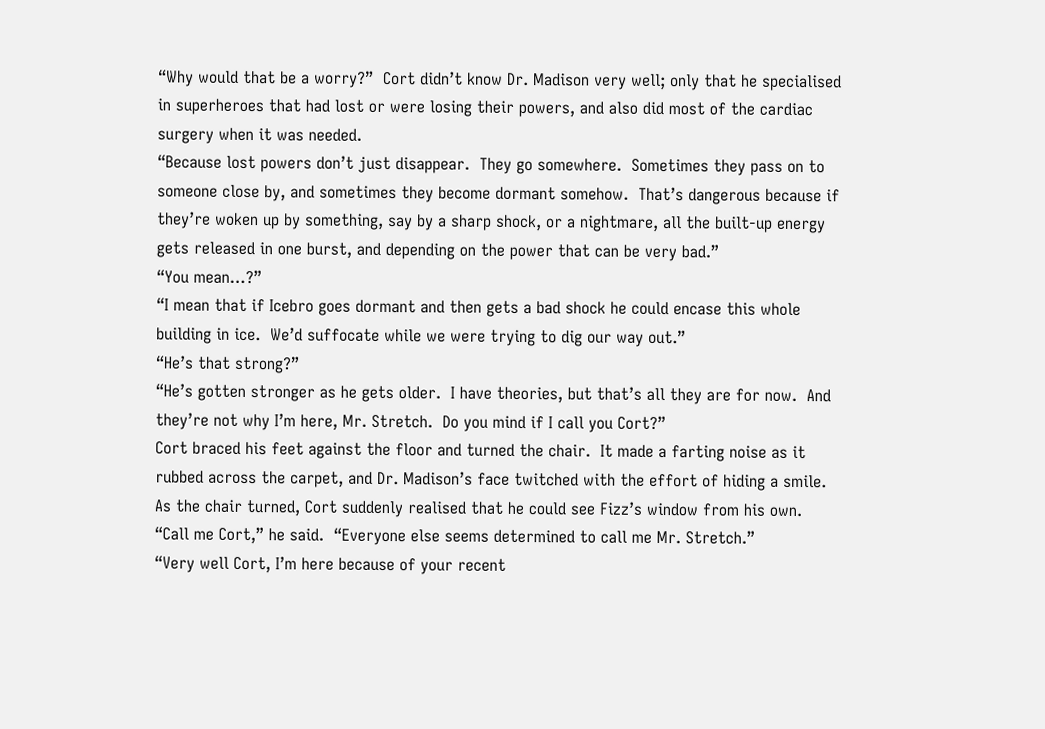“Why would that be a worry?”  Cort didn’t know Dr. Madison very well; only that he specialised in superheroes that had lost or were losing their powers, and also did most of the cardiac surgery when it was needed.
“Because lost powers don’t just disappear.  They go somewhere.  Sometimes they pass on to someone close by, and sometimes they become dormant somehow.  That’s dangerous because if they’re woken up by something, say by a sharp shock, or a nightmare, all the built-up energy gets released in one burst, and depending on the power that can be very bad.”
“You mean…?”
“I mean that if Icebro goes dormant and then gets a bad shock he could encase this whole building in ice.  We’d suffocate while we were trying to dig our way out.”
“He’s that strong?”
“He’s gotten stronger as he gets older.  I have theories, but that’s all they are for now.  And they’re not why I’m here, Mr. Stretch.  Do you mind if I call you Cort?”
Cort braced his feet against the floor and turned the chair.  It made a farting noise as it rubbed across the carpet, and Dr. Madison’s face twitched with the effort of hiding a smile.  As the chair turned, Cort suddenly realised that he could see Fizz’s window from his own.
“Call me Cort,” he said.  “Everyone else seems determined to call me Mr. Stretch.”
“Very well Cort, I’m here because of your recent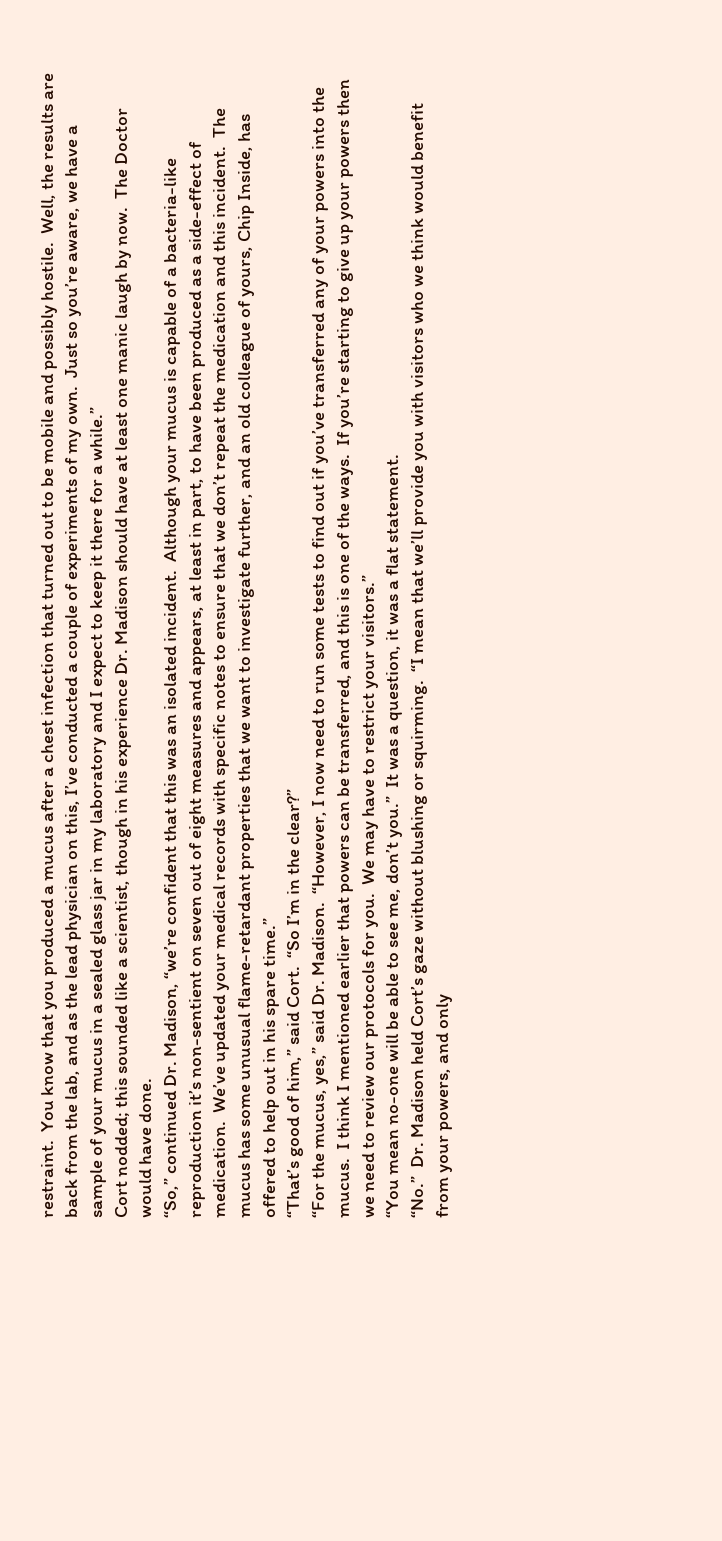restraint.  You know that you produced a mucus after a chest infection that turned out to be mobile and possibly hostile.  Well, the results are back from the lab, and as the lead physician on this, I’ve conducted a couple of experiments of my own.  Just so you’re aware, we have a sample of your mucus in a sealed glass jar in my laboratory and I expect to keep it there for a while.”
Cort nodded; this sounded like a scientist, though in his experience Dr. Madison should have at least one manic laugh by now.  The Doctor would have done.
“So,” continued Dr. Madison, “we’re confident that this was an isolated incident.  Although your mucus is capable of a bacteria-like reproduction it’s non-sentient on seven out of eight measures and appears, at least in part, to have been produced as a side-effect of medication.  We’ve updated your medical records with specific notes to ensure that we don’t repeat the medication and this incident.  The mucus has some unusual flame-retardant properties that we want to investigate further, and an old colleague of yours, Chip Inside, has offered to help out in his spare time.”
“That’s good of him,” said Cort.  “So I’m in the clear?”
“For the mucus, yes,” said Dr. Madison.  “However, I now need to run some tests to find out if you’ve transferred any of your powers into the mucus.  I think I mentioned earlier that powers can be transferred, and this is one of the ways.  If you’re starting to give up your powers then we need to review our protocols for you.  We may have to restrict your visitors.”
“You mean no-one will be able to see me, don’t you.”  It was a question, it was a flat statement.
“No.”  Dr. Madison held Cort’s gaze without blushing or squirming.  “I mean that we’ll provide you with visitors who we think would benefit from your powers, and only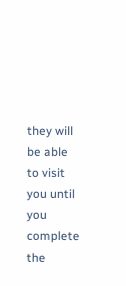they will be able to visit you until you complete the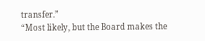transfer.”
“Most likely, but the Board makes the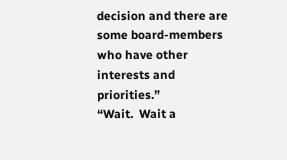decision and there are some board-members who have other interests and priorities.”
“Wait.  Wait a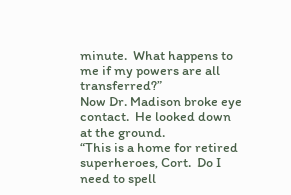minute.  What happens to me if my powers are all transferred?”
Now Dr. Madison broke eye contact.  He looked down at the ground.
“This is a home for retired superheroes, Cort.  Do I need to spell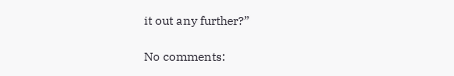it out any further?”

No comments: